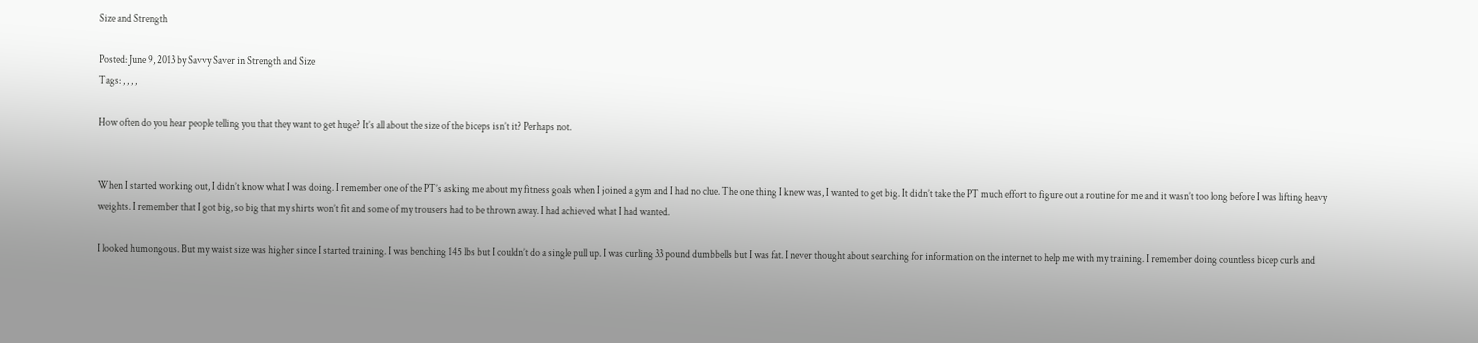Size and Strength

Posted: June 9, 2013 by Savvy Saver in Strength and Size
Tags: , , , ,

How often do you hear people telling you that they want to get huge? It’s all about the size of the biceps isn’t it? Perhaps not.


When I started working out, I didn’t know what I was doing. I remember one of the PT’s asking me about my fitness goals when I joined a gym and I had no clue. The one thing I knew was, I wanted to get big. It didn’t take the PT much effort to figure out a routine for me and it wasn’t too long before I was lifting heavy weights. I remember that I got big, so big that my shirts won’t fit and some of my trousers had to be thrown away. I had achieved what I had wanted.

I looked humongous. But my waist size was higher since I started training. I was benching 145 lbs but I couldn’t do a single pull up. I was curling 33 pound dumbbells but I was fat. I never thought about searching for information on the internet to help me with my training. I remember doing countless bicep curls and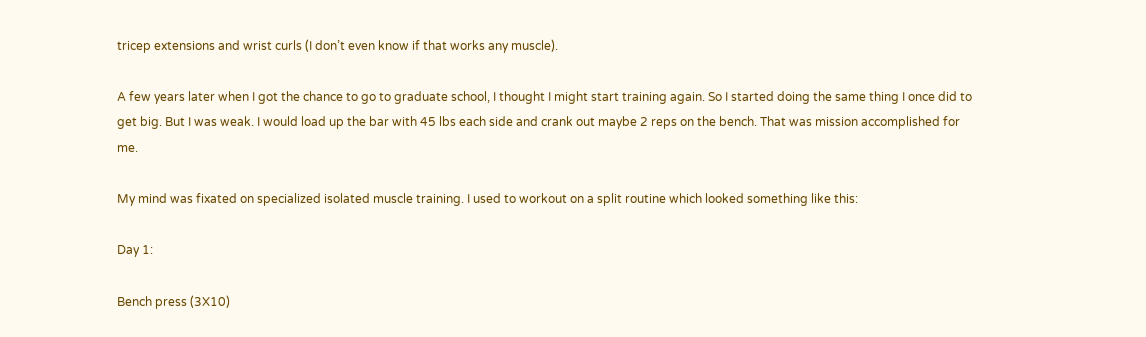tricep extensions and wrist curls (I don’t even know if that works any muscle).

A few years later when I got the chance to go to graduate school, I thought I might start training again. So I started doing the same thing I once did to get big. But I was weak. I would load up the bar with 45 lbs each side and crank out maybe 2 reps on the bench. That was mission accomplished for me.

My mind was fixated on specialized isolated muscle training. I used to workout on a split routine which looked something like this:

Day 1:

Bench press (3X10)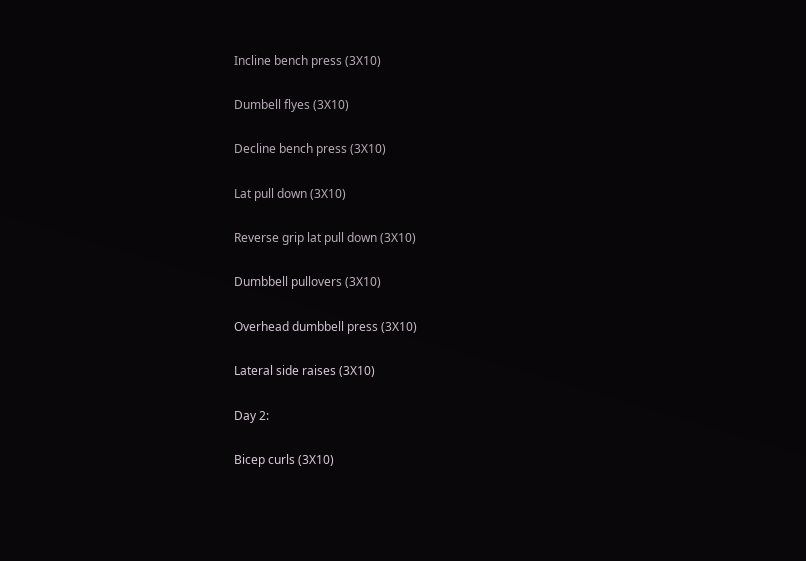Incline bench press (3X10)

Dumbell flyes (3X10)

Decline bench press (3X10)

Lat pull down (3X10)

Reverse grip lat pull down (3X10)

Dumbbell pullovers (3X10)

Overhead dumbbell press (3X10)

Lateral side raises (3X10)

Day 2:

Bicep curls (3X10)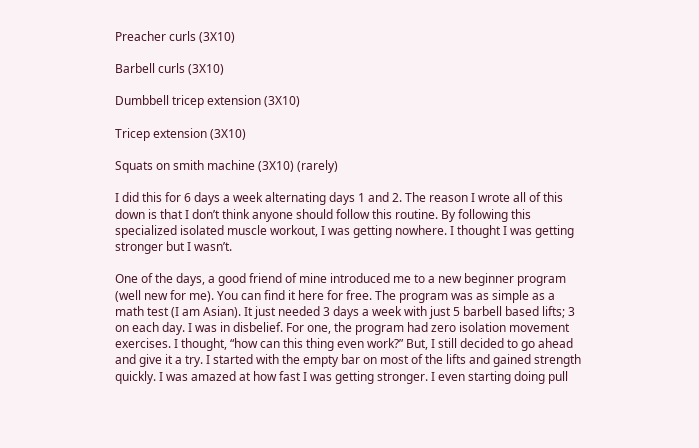Preacher curls (3X10)

Barbell curls (3X10)

Dumbbell tricep extension (3X10)

Tricep extension (3X10)

Squats on smith machine (3X10) (rarely)

I did this for 6 days a week alternating days 1 and 2. The reason I wrote all of this down is that I don’t think anyone should follow this routine. By following this specialized isolated muscle workout, I was getting nowhere. I thought I was getting stronger but I wasn’t.

One of the days, a good friend of mine introduced me to a new beginner program (well new for me). You can find it here for free. The program was as simple as a math test (I am Asian). It just needed 3 days a week with just 5 barbell based lifts; 3 on each day. I was in disbelief. For one, the program had zero isolation movement exercises. I thought, “how can this thing even work?” But, I still decided to go ahead and give it a try. I started with the empty bar on most of the lifts and gained strength quickly. I was amazed at how fast I was getting stronger. I even starting doing pull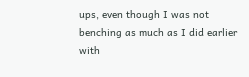ups, even though I was not benching as much as I did earlier with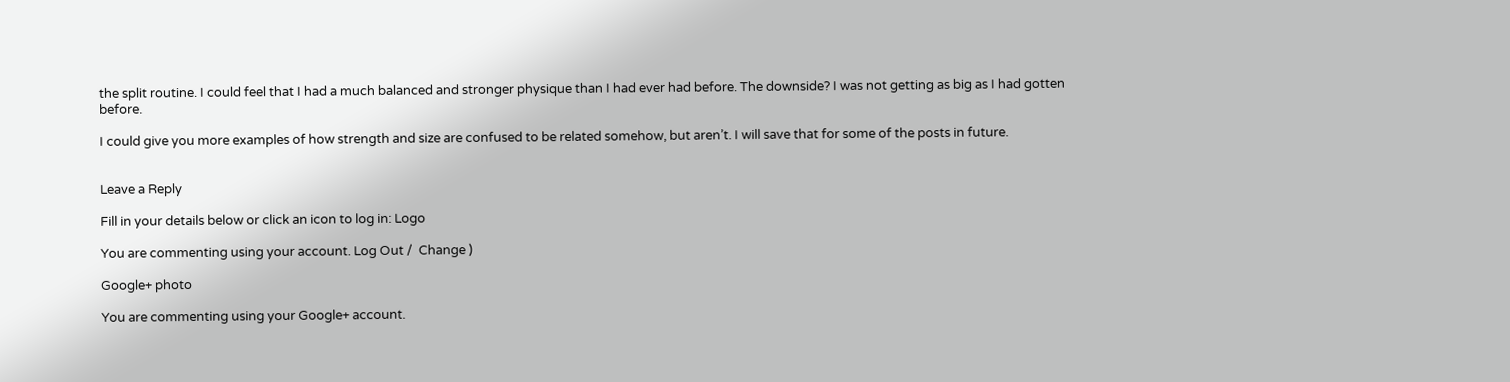the split routine. I could feel that I had a much balanced and stronger physique than I had ever had before. The downside? I was not getting as big as I had gotten before.

I could give you more examples of how strength and size are confused to be related somehow, but aren’t. I will save that for some of the posts in future.


Leave a Reply

Fill in your details below or click an icon to log in: Logo

You are commenting using your account. Log Out /  Change )

Google+ photo

You are commenting using your Google+ account.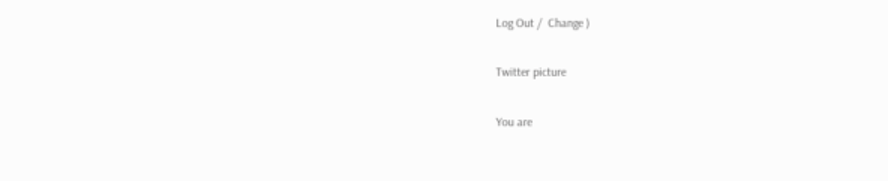Log Out /  Change )

Twitter picture

You are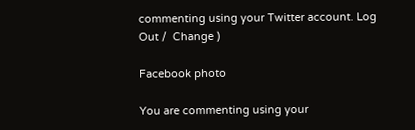commenting using your Twitter account. Log Out /  Change )

Facebook photo

You are commenting using your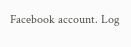Facebook account. Log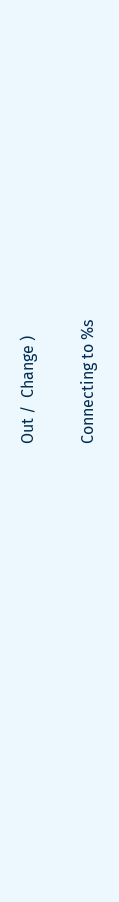Out /  Change )


Connecting to %s